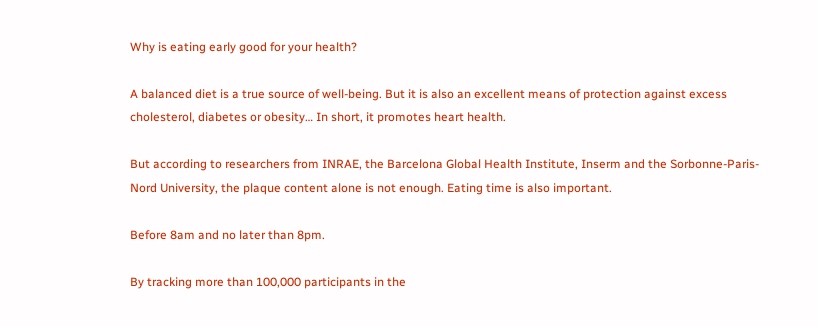Why is eating early good for your health?

A balanced diet is a true source of well-being. But it is also an excellent means of protection against excess cholesterol, diabetes or obesity… In short, it promotes heart health.

But according to researchers from INRAE, the Barcelona Global Health Institute, Inserm and the Sorbonne-Paris-Nord University, the plaque content alone is not enough. Eating time is also important.

Before 8am and no later than 8pm.

By tracking more than 100,000 participants in the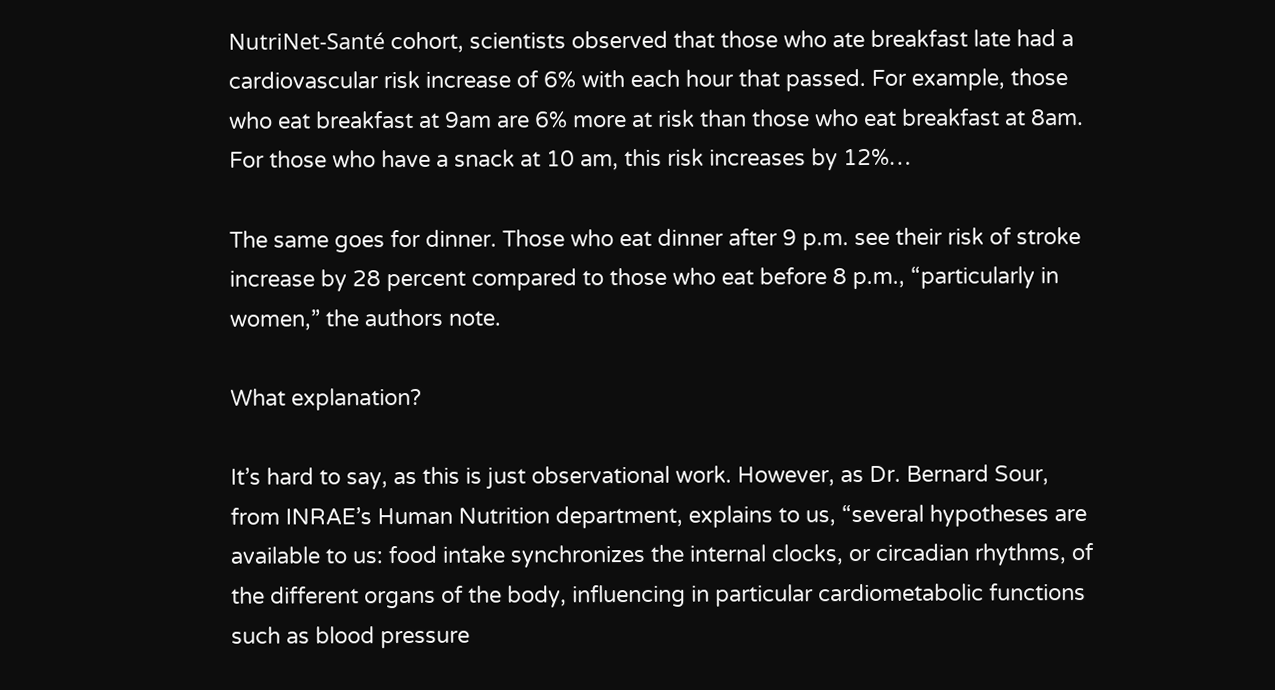NutriNet-Santé cohort, scientists observed that those who ate breakfast late had a cardiovascular risk increase of 6% with each hour that passed. For example, those who eat breakfast at 9am are 6% more at risk than those who eat breakfast at 8am. For those who have a snack at 10 am, this risk increases by 12%…

The same goes for dinner. Those who eat dinner after 9 p.m. see their risk of stroke increase by 28 percent compared to those who eat before 8 p.m., “particularly in women,” the authors note.

What explanation?

It’s hard to say, as this is just observational work. However, as Dr. Bernard Sour, from INRAE’s Human Nutrition department, explains to us, “several hypotheses are available to us: food intake synchronizes the internal clocks, or circadian rhythms, of the different organs of the body, influencing in particular cardiometabolic functions such as blood pressure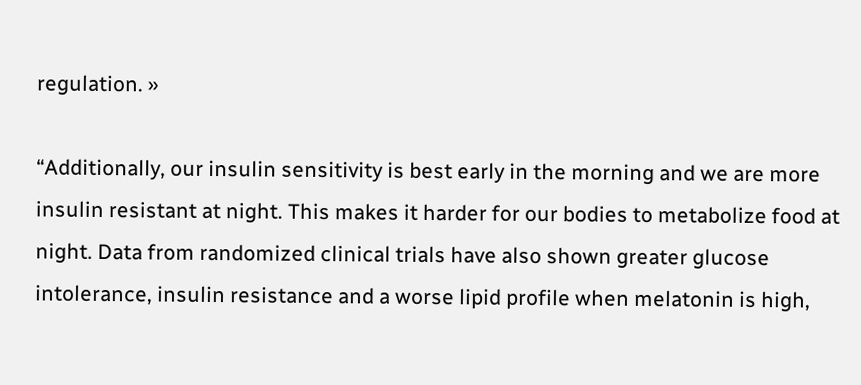regulation. »

“Additionally, our insulin sensitivity is best early in the morning and we are more insulin resistant at night. This makes it harder for our bodies to metabolize food at night. Data from randomized clinical trials have also shown greater glucose intolerance, insulin resistance and a worse lipid profile when melatonin is high,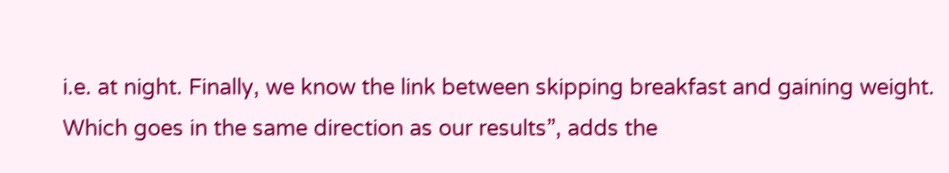i.e. at night. Finally, we know the link between skipping breakfast and gaining weight. Which goes in the same direction as our results”, adds the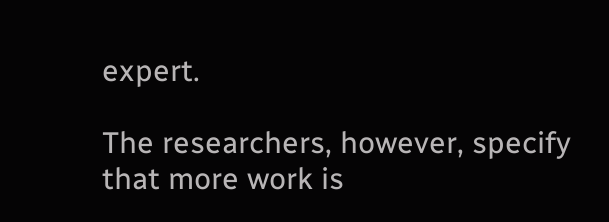expert.

The researchers, however, specify that more work is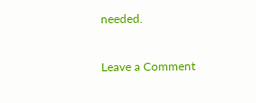needed.

Leave a Comment